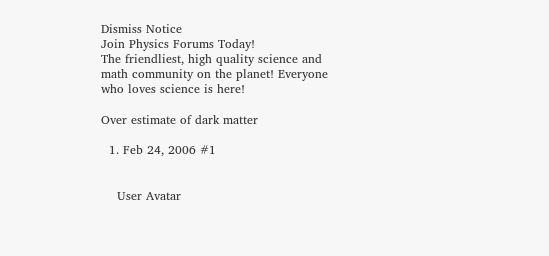Dismiss Notice
Join Physics Forums Today!
The friendliest, high quality science and math community on the planet! Everyone who loves science is here!

Over estimate of dark matter

  1. Feb 24, 2006 #1


    User Avatar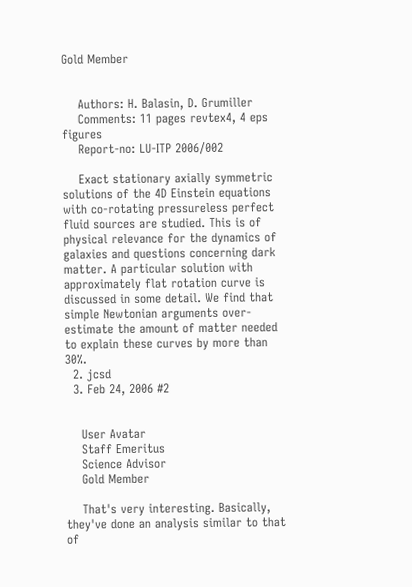Gold Member


    Authors: H. Balasin, D. Grumiller
    Comments: 11 pages revtex4, 4 eps figures
    Report-no: LU-ITP 2006/002

    Exact stationary axially symmetric solutions of the 4D Einstein equations with co-rotating pressureless perfect fluid sources are studied. This is of physical relevance for the dynamics of galaxies and questions concerning dark matter. A particular solution with approximately flat rotation curve is discussed in some detail. We find that simple Newtonian arguments over-estimate the amount of matter needed to explain these curves by more than 30%.
  2. jcsd
  3. Feb 24, 2006 #2


    User Avatar
    Staff Emeritus
    Science Advisor
    Gold Member

    That's very interesting. Basically, they've done an analysis similar to that of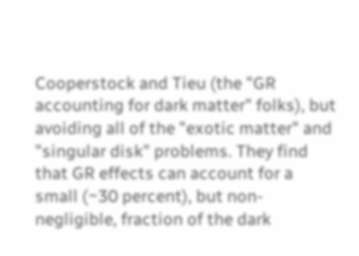Cooperstock and Tieu (the "GR accounting for dark matter" folks), but avoiding all of the "exotic matter" and "singular disk" problems. They find that GR effects can account for a small (~30 percent), but non-negligible, fraction of the dark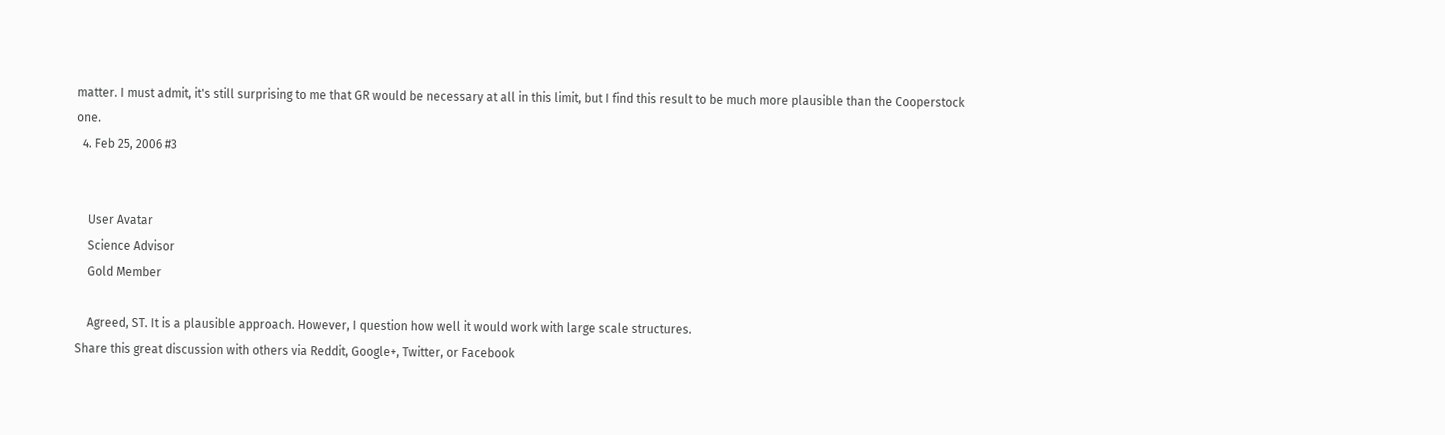matter. I must admit, it's still surprising to me that GR would be necessary at all in this limit, but I find this result to be much more plausible than the Cooperstock one.
  4. Feb 25, 2006 #3


    User Avatar
    Science Advisor
    Gold Member

    Agreed, ST. It is a plausible approach. However, I question how well it would work with large scale structures.
Share this great discussion with others via Reddit, Google+, Twitter, or Facebook